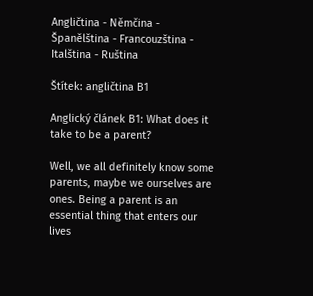Angličtina - Němčina - Španělština - Francouzština - Italština - Ruština

Štítek: angličtina B1

Anglický článek B1: What does it take to be a parent?

Well, we all definitely know some parents, maybe we ourselves are ones. Being a parent is an essential thing that enters our lives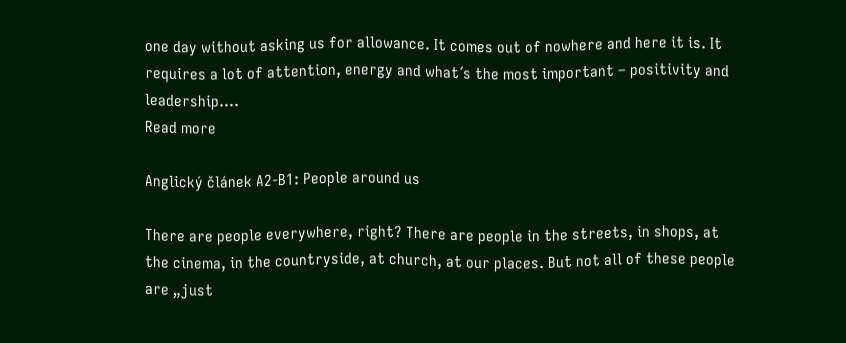one day without asking us for allowance. It comes out of nowhere and here it is. It requires a lot of attention, energy and what´s the most important – positivity and leadership.…
Read more

Anglický článek A2-B1: People around us

There are people everywhere, right? There are people in the streets, in shops, at the cinema, in the countryside, at church, at our places. But not all of these people are „just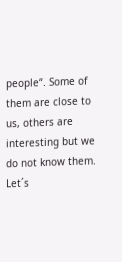people“. Some of them are close to us, others are interesting but we do not know them. Let´s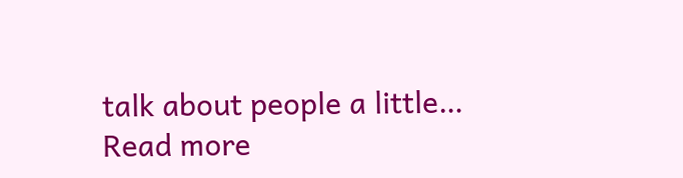talk about people a little…
Read more